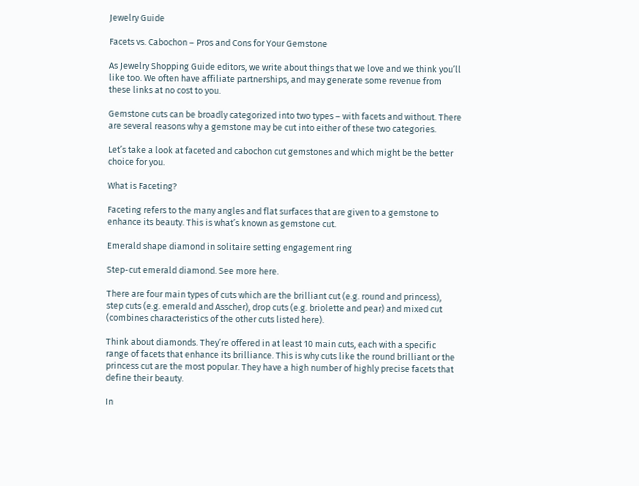Jewelry Guide

Facets vs. Cabochon – Pros and Cons for Your Gemstone

As Jewelry Shopping Guide editors, we write about things that we love and we think you’ll like too. We often have affiliate partnerships, and may generate some revenue from these links at no cost to you.

Gemstone cuts can be broadly categorized into two types – with facets and without. There are several reasons why a gemstone may be cut into either of these two categories.

Let’s take a look at faceted and cabochon cut gemstones and which might be the better choice for you.

What is Faceting?

Faceting refers to the many angles and flat surfaces that are given to a gemstone to enhance its beauty. This is what’s known as gemstone cut.

Emerald shape diamond in solitaire setting engagement ring

Step-cut emerald diamond. See more here.

There are four main types of cuts which are the brilliant cut (e.g. round and princess), step cuts (e.g. emerald and Asscher), drop cuts (e.g. briolette and pear) and mixed cut (combines characteristics of the other cuts listed here).

Think about diamonds. They’re offered in at least 10 main cuts, each with a specific range of facets that enhance its brilliance. This is why cuts like the round brilliant or the princess cut are the most popular. They have a high number of highly precise facets that define their beauty.

In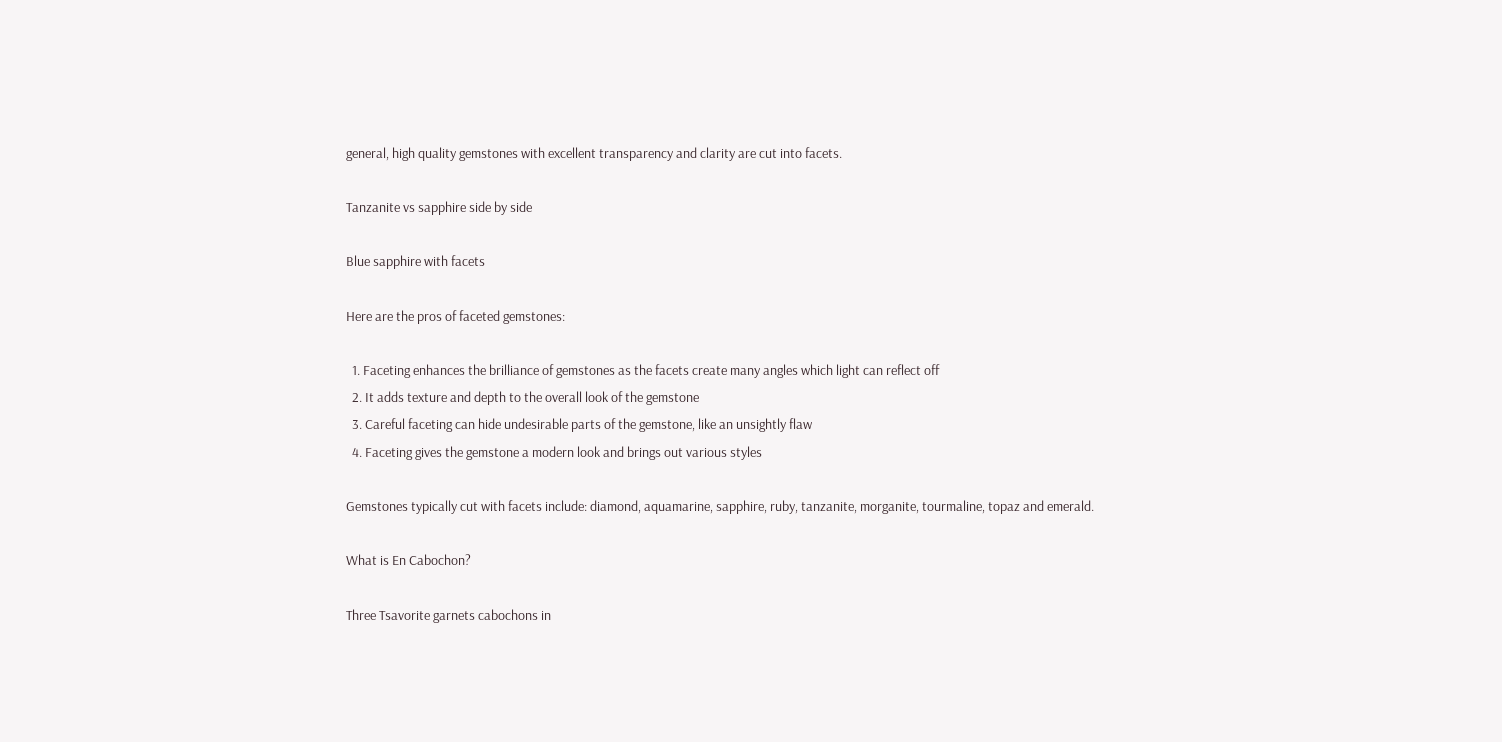general, high quality gemstones with excellent transparency and clarity are cut into facets.

Tanzanite vs sapphire side by side

Blue sapphire with facets

Here are the pros of faceted gemstones:

  1. Faceting enhances the brilliance of gemstones as the facets create many angles which light can reflect off
  2. It adds texture and depth to the overall look of the gemstone
  3. Careful faceting can hide undesirable parts of the gemstone, like an unsightly flaw
  4. Faceting gives the gemstone a modern look and brings out various styles

Gemstones typically cut with facets include: diamond, aquamarine, sapphire, ruby, tanzanite, morganite, tourmaline, topaz and emerald.

What is En Cabochon?

Three Tsavorite garnets cabochons in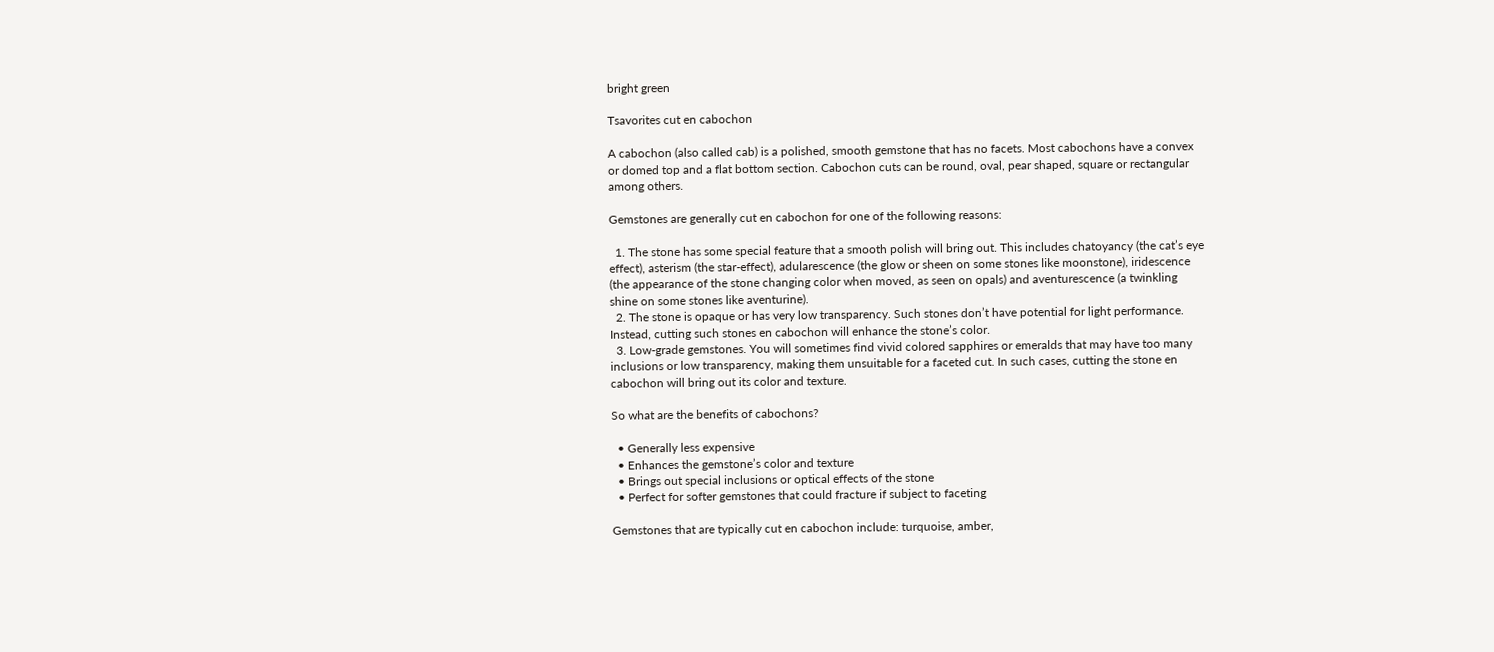bright green

Tsavorites cut en cabochon

A cabochon (also called cab) is a polished, smooth gemstone that has no facets. Most cabochons have a convex or domed top and a flat bottom section. Cabochon cuts can be round, oval, pear shaped, square or rectangular among others.

Gemstones are generally cut en cabochon for one of the following reasons:

  1. The stone has some special feature that a smooth polish will bring out. This includes chatoyancy (the cat’s eye effect), asterism (the star-effect), adularescence (the glow or sheen on some stones like moonstone), iridescence (the appearance of the stone changing color when moved, as seen on opals) and aventurescence (a twinkling shine on some stones like aventurine).
  2. The stone is opaque or has very low transparency. Such stones don’t have potential for light performance. Instead, cutting such stones en cabochon will enhance the stone’s color.
  3. Low-grade gemstones. You will sometimes find vivid colored sapphires or emeralds that may have too many inclusions or low transparency, making them unsuitable for a faceted cut. In such cases, cutting the stone en cabochon will bring out its color and texture.

So what are the benefits of cabochons?

  • Generally less expensive
  • Enhances the gemstone’s color and texture
  • Brings out special inclusions or optical effects of the stone
  • Perfect for softer gemstones that could fracture if subject to faceting

Gemstones that are typically cut en cabochon include: turquoise, amber,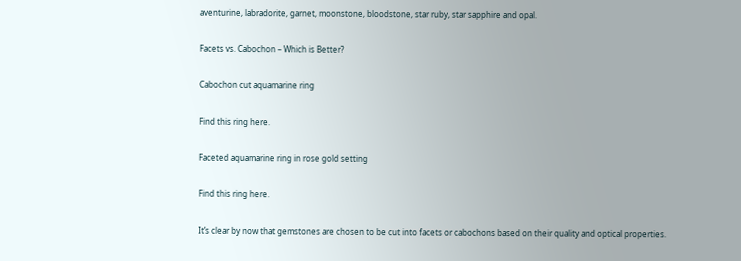aventurine, labradorite, garnet, moonstone, bloodstone, star ruby, star sapphire and opal.

Facets vs. Cabochon – Which is Better?

Cabochon cut aquamarine ring

Find this ring here.

Faceted aquamarine ring in rose gold setting

Find this ring here.

It’s clear by now that gemstones are chosen to be cut into facets or cabochons based on their quality and optical properties.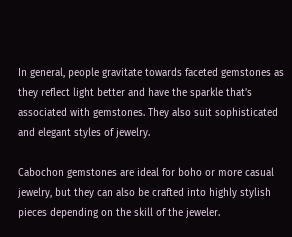In general, people gravitate towards faceted gemstones as they reflect light better and have the sparkle that’s associated with gemstones. They also suit sophisticated and elegant styles of jewelry.

Cabochon gemstones are ideal for boho or more casual jewelry, but they can also be crafted into highly stylish pieces depending on the skill of the jeweler.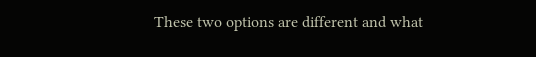These two options are different and what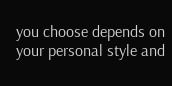you choose depends on your personal style and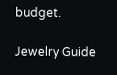budget.

Jewelry Guide